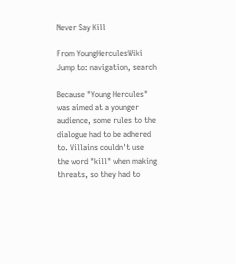Never Say Kill

From YoungHerculesWiki
Jump to: navigation, search

Because "Young Hercules" was aimed at a younger audience, some rules to the dialogue had to be adhered to. Villains couldn't use the word "kill" when making threats, so they had to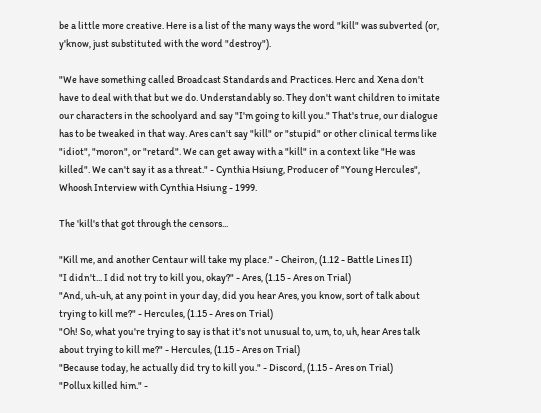be a little more creative. Here is a list of the many ways the word "kill" was subverted (or, y'know, just substituted with the word "destroy").

"We have something called Broadcast Standards and Practices. Herc and Xena don't have to deal with that but we do. Understandably so. They don't want children to imitate our characters in the schoolyard and say "I'm going to kill you." That's true, our dialogue has to be tweaked in that way. Ares can't say "kill" or "stupid" or other clinical terms like "idiot", "moron", or "retard". We can get away with a "kill" in a context like "He was killed". We can't say it as a threat." - Cynthia Hsiung, Producer of "Young Hercules", Whoosh Interview with Cynthia Hsiung - 1999.

The 'kill's that got through the censors...

"Kill me, and another Centaur will take my place." - Cheiron, (1.12 - Battle Lines II)
"I didn't... I did not try to kill you, okay?" - Ares, (1.15 - Ares on Trial)
"And, uh-uh, at any point in your day, did you hear Ares, you know, sort of talk about trying to kill me?" - Hercules, (1.15 - Ares on Trial)
"Oh! So, what you're trying to say is that it's not unusual to, um, to, uh, hear Ares talk about trying to kill me?" - Hercules, (1.15 - Ares on Trial)
"Because today, he actually did try to kill you." - Discord, (1.15 - Ares on Trial)
"Pollux killed him." -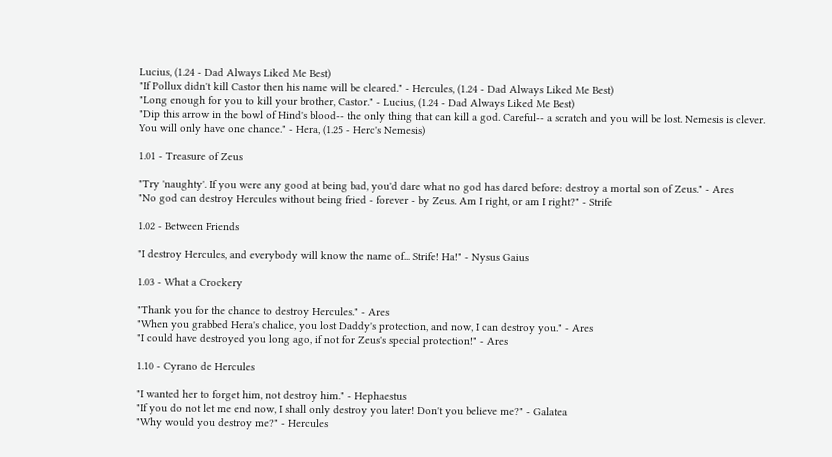Lucius, (1.24 - Dad Always Liked Me Best)
"If Pollux didn't kill Castor then his name will be cleared." - Hercules, (1.24 - Dad Always Liked Me Best)
"Long enough for you to kill your brother, Castor." - Lucius, (1.24 - Dad Always Liked Me Best)
"Dip this arrow in the bowl of Hind's blood-- the only thing that can kill a god. Careful-- a scratch and you will be lost. Nemesis is clever. You will only have one chance." - Hera, (1.25 - Herc's Nemesis)

1.01 - Treasure of Zeus

"Try 'naughty'. If you were any good at being bad, you'd dare what no god has dared before: destroy a mortal son of Zeus." - Ares
"No god can destroy Hercules without being fried - forever - by Zeus. Am I right, or am I right?" - Strife

1.02 - Between Friends

"I destroy Hercules, and everybody will know the name of... Strife! Ha!" - Nysus Gaius

1.03 - What a Crockery

"Thank you for the chance to destroy Hercules." - Ares
"When you grabbed Hera's chalice, you lost Daddy's protection, and now, I can destroy you." - Ares
"I could have destroyed you long ago, if not for Zeus's special protection!" - Ares

1.10 - Cyrano de Hercules

"I wanted her to forget him, not destroy him." - Hephaestus
"If you do not let me end now, I shall only destroy you later! Don't you believe me?" - Galatea
"Why would you destroy me?" - Hercules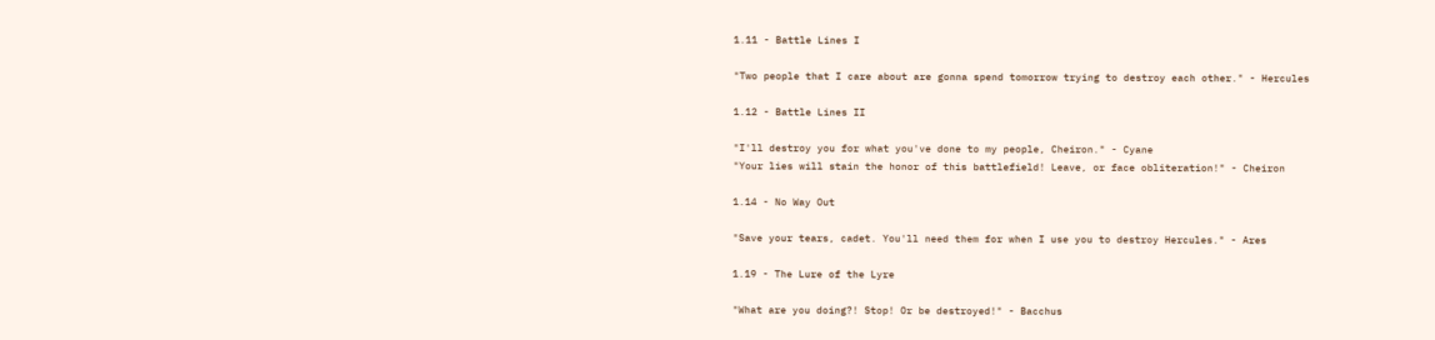1.11 - Battle Lines I

"Two people that I care about are gonna spend tomorrow trying to destroy each other." - Hercules

1.12 - Battle Lines II

"I'll destroy you for what you've done to my people, Cheiron." - Cyane
"Your lies will stain the honor of this battlefield! Leave, or face obliteration!" - Cheiron

1.14 - No Way Out

"Save your tears, cadet. You'll need them for when I use you to destroy Hercules." - Ares

1.19 - The Lure of the Lyre

"What are you doing?! Stop! Or be destroyed!" - Bacchus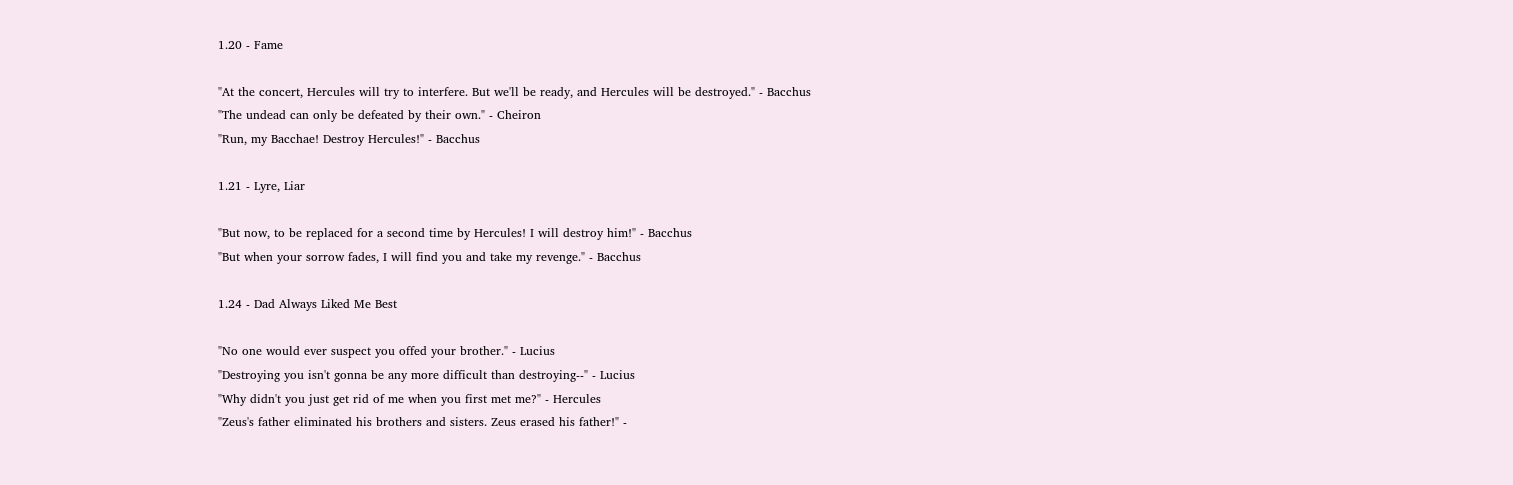1.20 - Fame

"At the concert, Hercules will try to interfere. But we'll be ready, and Hercules will be destroyed." - Bacchus
"The undead can only be defeated by their own." - Cheiron
"Run, my Bacchae! Destroy Hercules!" - Bacchus

1.21 - Lyre, Liar

"But now, to be replaced for a second time by Hercules! I will destroy him!" - Bacchus
"But when your sorrow fades, I will find you and take my revenge." - Bacchus

1.24 - Dad Always Liked Me Best

"No one would ever suspect you offed your brother." - Lucius
"Destroying you isn't gonna be any more difficult than destroying--" - Lucius
"Why didn't you just get rid of me when you first met me?" - Hercules
"Zeus's father eliminated his brothers and sisters. Zeus erased his father!" -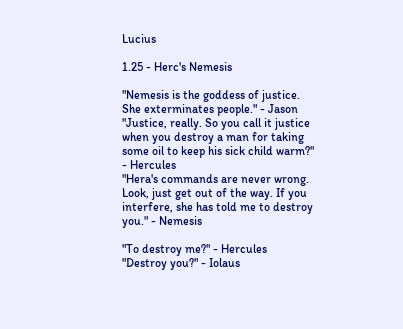Lucius

1.25 - Herc's Nemesis

"Nemesis is the goddess of justice. She exterminates people." - Jason
"Justice, really. So you call it justice when you destroy a man for taking some oil to keep his sick child warm?" - Hercules
"Hera's commands are never wrong. Look, just get out of the way. If you interfere, she has told me to destroy you." - Nemesis

"To destroy me?" - Hercules
"Destroy you?" - Iolaus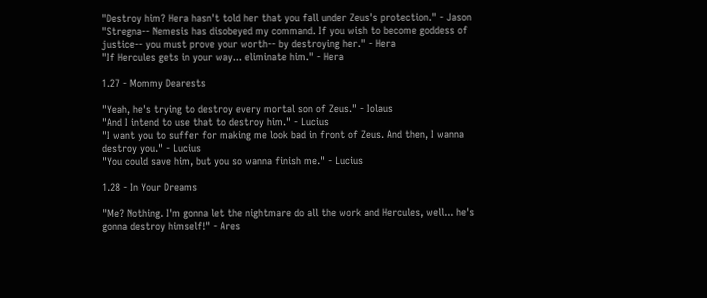"Destroy him? Hera hasn't told her that you fall under Zeus's protection." - Jason
"Stregna-- Nemesis has disobeyed my command. If you wish to become goddess of justice-- you must prove your worth-- by destroying her." - Hera
"If Hercules gets in your way... eliminate him." - Hera

1.27 - Mommy Dearests

"Yeah, he's trying to destroy every mortal son of Zeus." - Iolaus
"And I intend to use that to destroy him." - Lucius
"I want you to suffer for making me look bad in front of Zeus. And then, I wanna destroy you." - Lucius
"You could save him, but you so wanna finish me." - Lucius

1.28 - In Your Dreams

"Me? Nothing. I'm gonna let the nightmare do all the work and Hercules, well... he's gonna destroy himself!" - Ares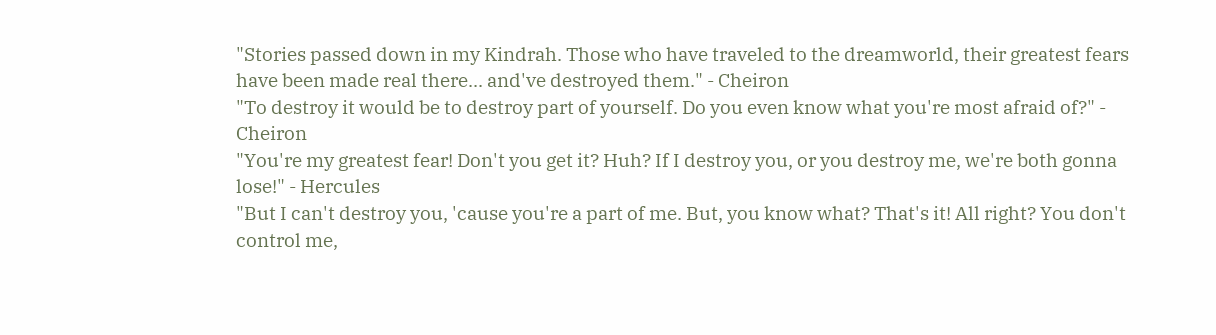"Stories passed down in my Kindrah. Those who have traveled to the dreamworld, their greatest fears have been made real there... and've destroyed them." - Cheiron
"To destroy it would be to destroy part of yourself. Do you even know what you're most afraid of?" - Cheiron
"You're my greatest fear! Don't you get it? Huh? If I destroy you, or you destroy me, we're both gonna lose!" - Hercules
"But I can't destroy you, 'cause you're a part of me. But, you know what? That's it! All right? You don't control me,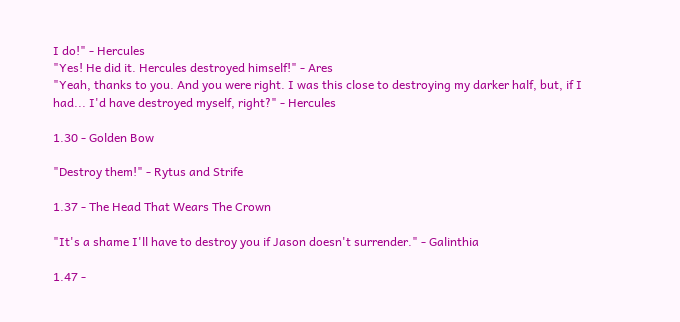I do!" - Hercules
"Yes! He did it. Hercules destroyed himself!" - Ares
"Yeah, thanks to you. And you were right. I was this close to destroying my darker half, but, if I had... I'd have destroyed myself, right?" - Hercules

1.30 - Golden Bow

"Destroy them!" - Rytus and Strife

1.37 - The Head That Wears The Crown

"It's a shame I'll have to destroy you if Jason doesn't surrender." - Galinthia

1.47 -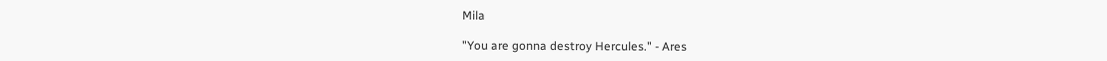Mila

"You are gonna destroy Hercules." - Ares